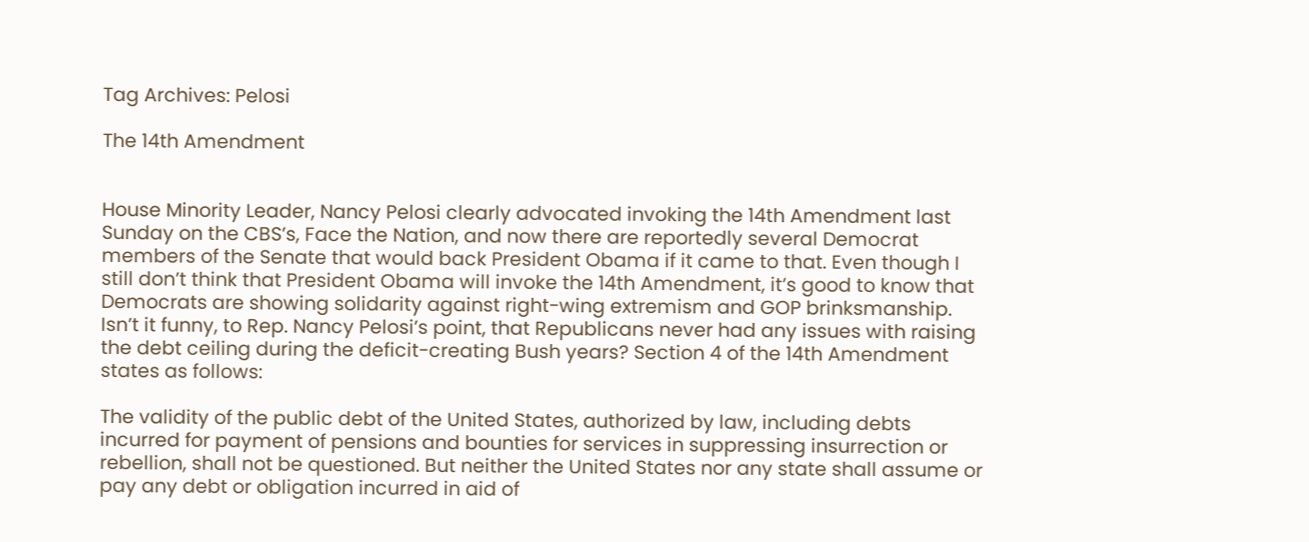Tag Archives: Pelosi

The 14th Amendment


House Minority Leader, Nancy Pelosi clearly advocated invoking the 14th Amendment last Sunday on the CBS’s, Face the Nation, and now there are reportedly several Democrat members of the Senate that would back President Obama if it came to that. Even though I still don’t think that President Obama will invoke the 14th Amendment, it’s good to know that Democrats are showing solidarity against right-wing extremism and GOP brinksmanship. Isn’t it funny, to Rep. Nancy Pelosi’s point, that Republicans never had any issues with raising the debt ceiling during the deficit-creating Bush years? Section 4 of the 14th Amendment states as follows:

The validity of the public debt of the United States, authorized by law, including debts incurred for payment of pensions and bounties for services in suppressing insurrection or rebellion, shall not be questioned. But neither the United States nor any state shall assume or pay any debt or obligation incurred in aid of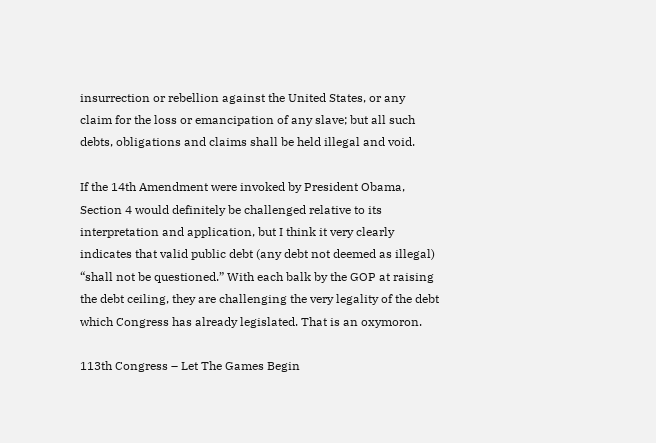insurrection or rebellion against the United States, or any claim for the loss or emancipation of any slave; but all such debts, obligations and claims shall be held illegal and void.

If the 14th Amendment were invoked by President Obama, Section 4 would definitely be challenged relative to its interpretation and application, but I think it very clearly indicates that valid public debt (any debt not deemed as illegal) “shall not be questioned.” With each balk by the GOP at raising the debt ceiling, they are challenging the very legality of the debt which Congress has already legislated. That is an oxymoron.

113th Congress – Let The Games Begin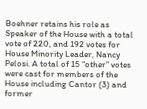Boehner retains his role as Speaker of the House with a total vote of 220, and 192 votes for House Minority Leader, Nancy Pelosi. A total of 15 “other” votes were cast for members of the House including Cantor (3) and former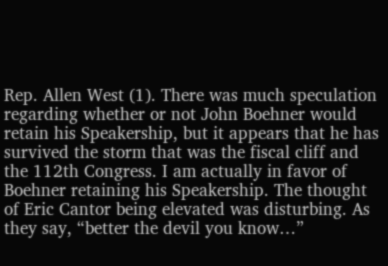Rep. Allen West (1). There was much speculation regarding whether or not John Boehner would retain his Speakership, but it appears that he has survived the storm that was the fiscal cliff and the 112th Congress. I am actually in favor of Boehner retaining his Speakership. The thought of Eric Cantor being elevated was disturbing. As they say, “better the devil you know…”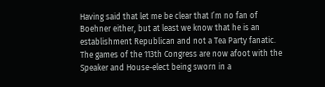Having said that let me be clear that I’m no fan of Boehner either, but at least we know that he is an establishment Republican and not a Tea Party fanatic. The games of the 113th Congress are now afoot with the Speaker and House-elect being sworn in a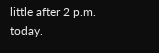little after 2 p.m. today.